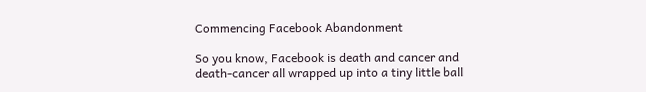Commencing Facebook Abandonment

So you know, Facebook is death and cancer and death-cancer all wrapped up into a tiny little ball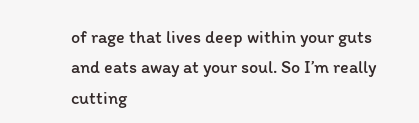of rage that lives deep within your guts and eats away at your soul. So I’m really cutting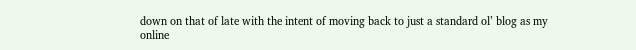down on that of late with the intent of moving back to just a standard ol’ blog as my online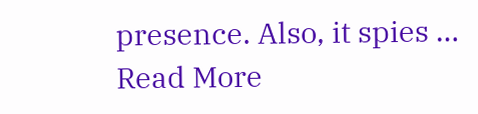presence. Also, it spies … Read More